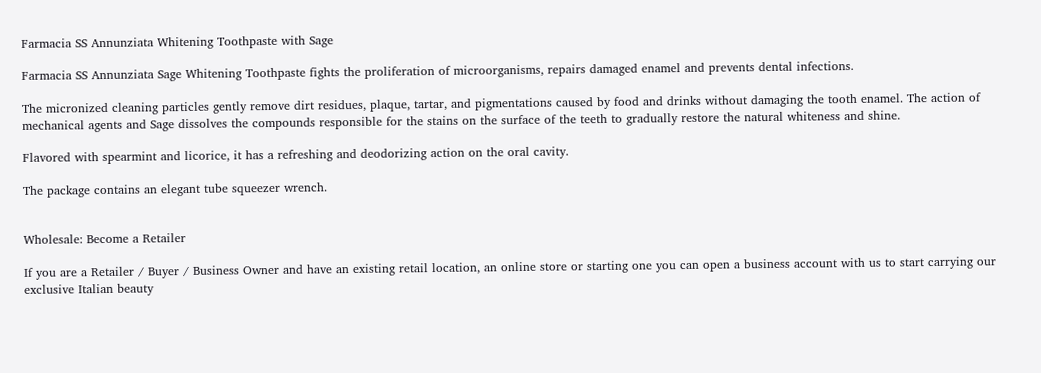Farmacia SS Annunziata Whitening Toothpaste with Sage

Farmacia SS Annunziata Sage Whitening Toothpaste fights the proliferation of microorganisms, repairs damaged enamel and prevents dental infections.

The micronized cleaning particles gently remove dirt residues, plaque, tartar, and pigmentations caused by food and drinks without damaging the tooth enamel. The action of mechanical agents and Sage dissolves the compounds responsible for the stains on the surface of the teeth to gradually restore the natural whiteness and shine.

Flavored with spearmint and licorice, it has a refreshing and deodorizing action on the oral cavity.

The package contains an elegant tube squeezer wrench.


Wholesale: Become a Retailer

If you are a Retailer / Buyer / Business Owner and have an existing retail location, an online store or starting one you can open a business account with us to start carrying our exclusive Italian beauty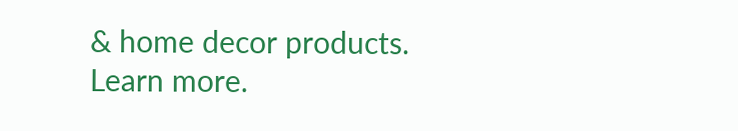& home decor products. Learn more.